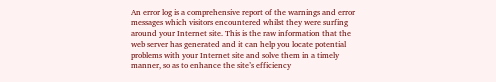An error log is a comprehensive report of the warnings and error messages which visitors encountered whilst they were surfing around your Internet site. This is the raw information that the web server has generated and it can help you locate potential problems with your Internet site and solve them in a timely manner, so as to enhance the site’s efficiency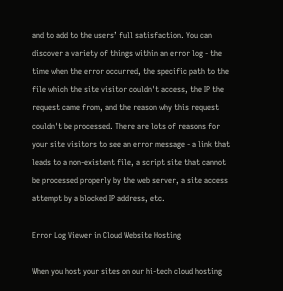and to add to the users’ full satisfaction. You can discover a variety of things within an error log - the time when the error occurred, the specific path to the file which the site visitor couldn't access, the IP the request came from, and the reason why this request couldn't be processed. There are lots of reasons for your site visitors to see an error message - a link that leads to a non-existent file, a script site that cannot be processed properly by the web server, a site access attempt by a blocked IP address, etc.

Error Log Viewer in Cloud Website Hosting

When you host your sites on our hi-tech cloud hosting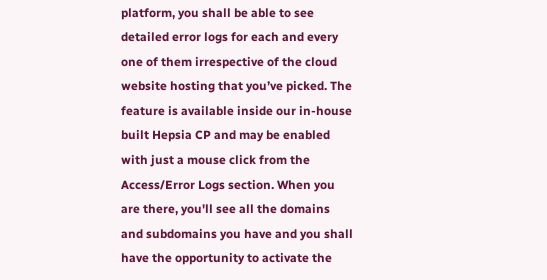platform, you shall be able to see detailed error logs for each and every one of them irrespective of the cloud website hosting that you’ve picked. The feature is available inside our in-house built Hepsia CP and may be enabled with just a mouse click from the Access/Error Logs section. When you are there, you'll see all the domains and subdomains you have and you shall have the opportunity to activate the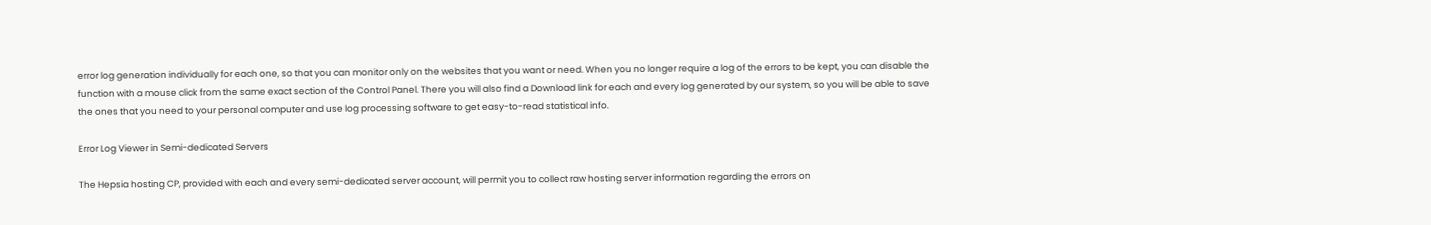error log generation individually for each one, so that you can monitor only on the websites that you want or need. When you no longer require a log of the errors to be kept, you can disable the function with a mouse click from the same exact section of the Control Panel. There you will also find a Download link for each and every log generated by our system, so you will be able to save the ones that you need to your personal computer and use log processing software to get easy-to-read statistical info.

Error Log Viewer in Semi-dedicated Servers

The Hepsia hosting CP, provided with each and every semi-dedicated server account, will permit you to collect raw hosting server information regarding the errors on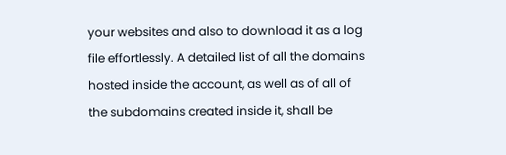your websites and also to download it as a log file effortlessly. A detailed list of all the domains hosted inside the account, as well as of all of the subdomains created inside it, shall be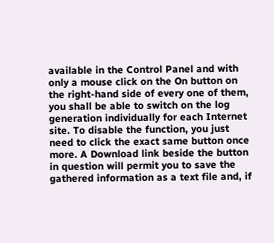available in the Control Panel and with only a mouse click on the On button on the right-hand side of every one of them, you shall be able to switch on the log generation individually for each Internet site. To disable the function, you just need to click the exact same button once more. A Download link beside the button in question will permit you to save the gathered information as a text file and, if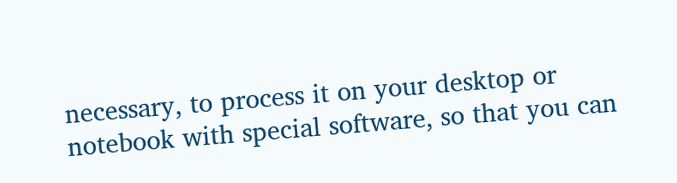necessary, to process it on your desktop or notebook with special software, so that you can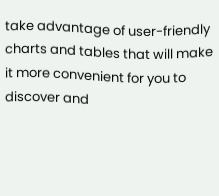take advantage of user-friendly charts and tables that will make it more convenient for you to discover and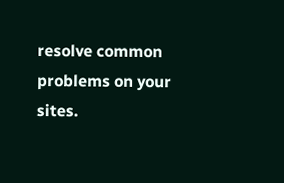resolve common problems on your sites.